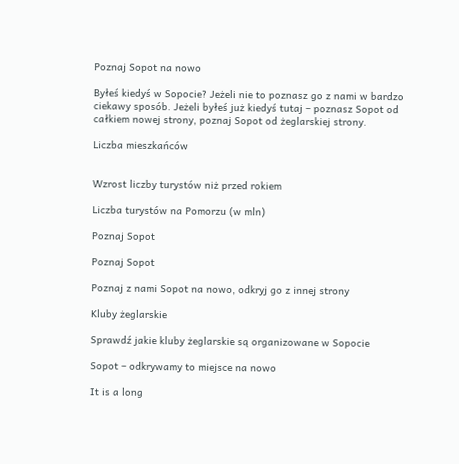Poznaj Sopot na nowo

Byłeś kiedyś w Sopocie? Jeżeli nie to poznasz go z nami w bardzo ciekawy sposób. Jeżeli byłeś już kiedyś tutaj – poznasz Sopot od całkiem nowej strony, poznaj Sopot od żeglarskiej strony.

Liczba mieszkańców


Wzrost liczby turystów niż przed rokiem

Liczba turystów na Pomorzu (w mln)

Poznaj Sopot

Poznaj Sopot

Poznaj z nami Sopot na nowo, odkryj go z innej strony

Kluby żeglarskie

Sprawdź jakie kluby żeglarskie są organizowane w Sopocie

Sopot – odkrywamy to miejsce na nowo

It is a long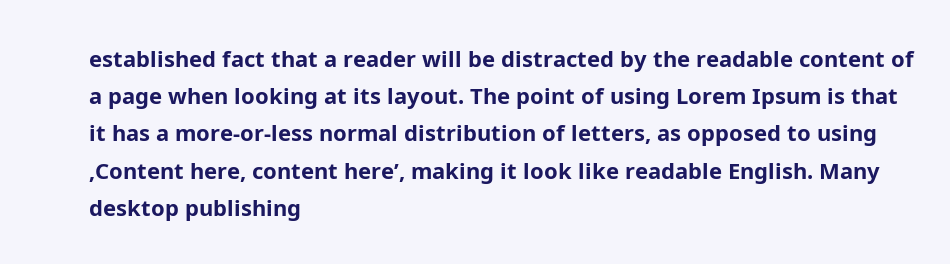established fact that a reader will be distracted by the readable content of a page when looking at its layout. The point of using Lorem Ipsum is that it has a more-or-less normal distribution of letters, as opposed to using ‚Content here, content here’, making it look like readable English. Many desktop publishing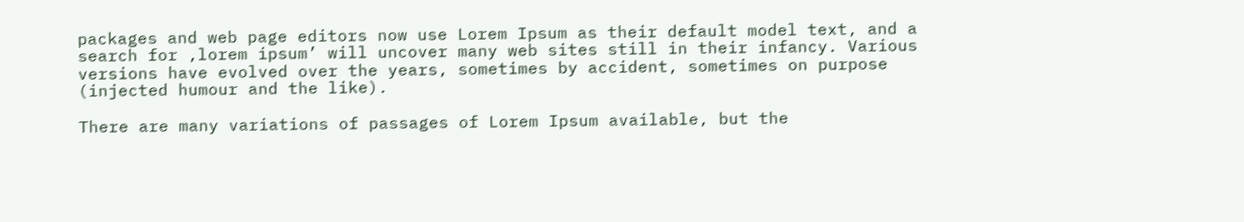packages and web page editors now use Lorem Ipsum as their default model text, and a search for ‚lorem ipsum’ will uncover many web sites still in their infancy. Various versions have evolved over the years, sometimes by accident, sometimes on purpose (injected humour and the like).

There are many variations of passages of Lorem Ipsum available, but the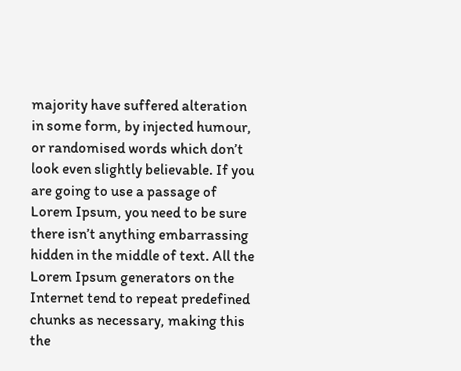majority have suffered alteration in some form, by injected humour, or randomised words which don’t look even slightly believable. If you are going to use a passage of Lorem Ipsum, you need to be sure there isn’t anything embarrassing hidden in the middle of text. All the Lorem Ipsum generators on the Internet tend to repeat predefined chunks as necessary, making this the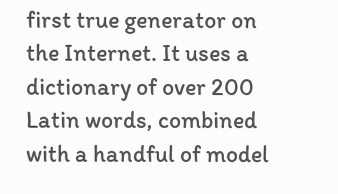first true generator on the Internet. It uses a dictionary of over 200 Latin words, combined with a handful of model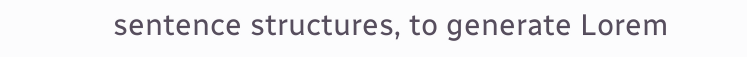sentence structures, to generate Lorem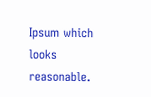Ipsum which looks reasonable.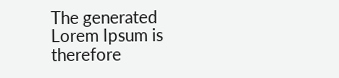The generated Lorem Ipsum is therefore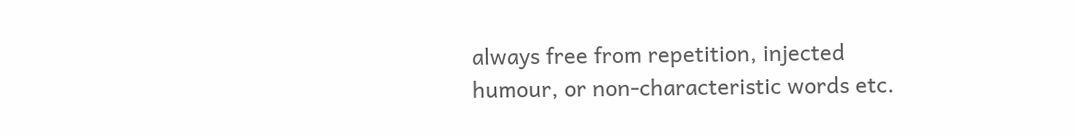always free from repetition, injected humour, or non-characteristic words etc.